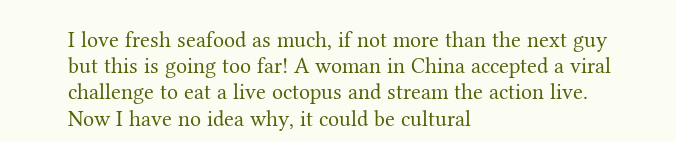I love fresh seafood as much, if not more than the next guy but this is going too far! A woman in China accepted a viral challenge to eat a live octopus and stream the action live. Now I have no idea why, it could be cultural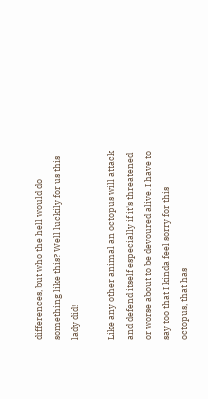differences, but who the hell would do something like this? Well luckily for us this lady did!

Like any other animal an octopus will attack and defend itself especially if it's threatened or worse about to be devoured alive. I have to say too that I kinda feel sorry for this octopus, that has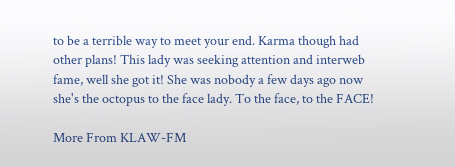to be a terrible way to meet your end. Karma though had other plans! This lady was seeking attention and interweb fame, well she got it! She was nobody a few days ago now she's the octopus to the face lady. To the face, to the FACE!

More From KLAW-FM